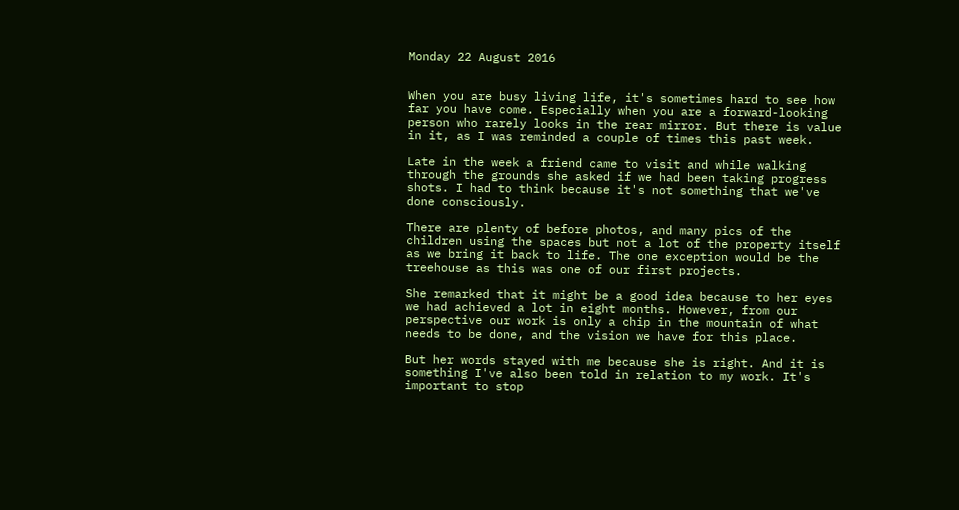Monday 22 August 2016


When you are busy living life, it's sometimes hard to see how far you have come. Especially when you are a forward-looking person who rarely looks in the rear mirror. But there is value in it, as I was reminded a couple of times this past week.

Late in the week a friend came to visit and while walking through the grounds she asked if we had been taking progress shots. I had to think because it's not something that we've done consciously.

There are plenty of before photos, and many pics of the children using the spaces but not a lot of the property itself as we bring it back to life. The one exception would be the treehouse as this was one of our first projects.

She remarked that it might be a good idea because to her eyes we had achieved a lot in eight months. However, from our perspective our work is only a chip in the mountain of what needs to be done, and the vision we have for this place.

But her words stayed with me because she is right. And it is something I've also been told in relation to my work. It's important to stop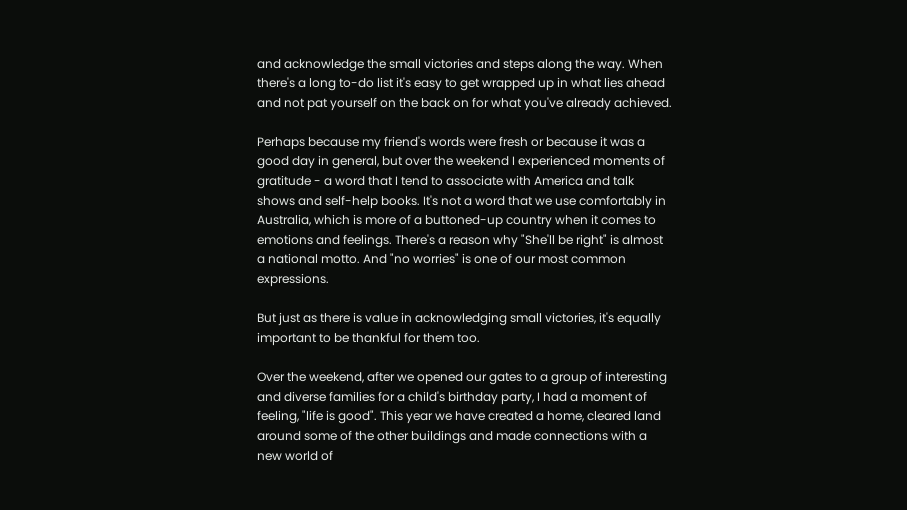and acknowledge the small victories and steps along the way. When there's a long to-do list it's easy to get wrapped up in what lies ahead and not pat yourself on the back on for what you've already achieved.

Perhaps because my friend's words were fresh or because it was a good day in general, but over the weekend I experienced moments of gratitude - a word that I tend to associate with America and talk shows and self-help books. It's not a word that we use comfortably in Australia, which is more of a buttoned-up country when it comes to emotions and feelings. There's a reason why "She'll be right" is almost a national motto. And "no worries" is one of our most common expressions.

But just as there is value in acknowledging small victories, it's equally important to be thankful for them too.

Over the weekend, after we opened our gates to a group of interesting and diverse families for a child's birthday party, I had a moment of feeling, "life is good". This year we have created a home, cleared land around some of the other buildings and made connections with a new world of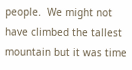people.  We might not have climbed the tallest mountain but it was time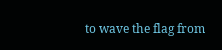to wave the flag from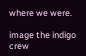where we were.

image the indigo crew